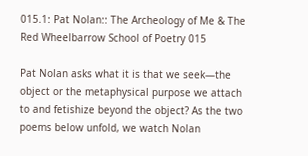015.1: Pat Nolan:: The Archeology of Me & The Red Wheelbarrow School of Poetry 015

Pat Nolan asks what it is that we seek—the object or the metaphysical purpose we attach to and fetishize beyond the object? As the two poems below unfold, we watch Nolan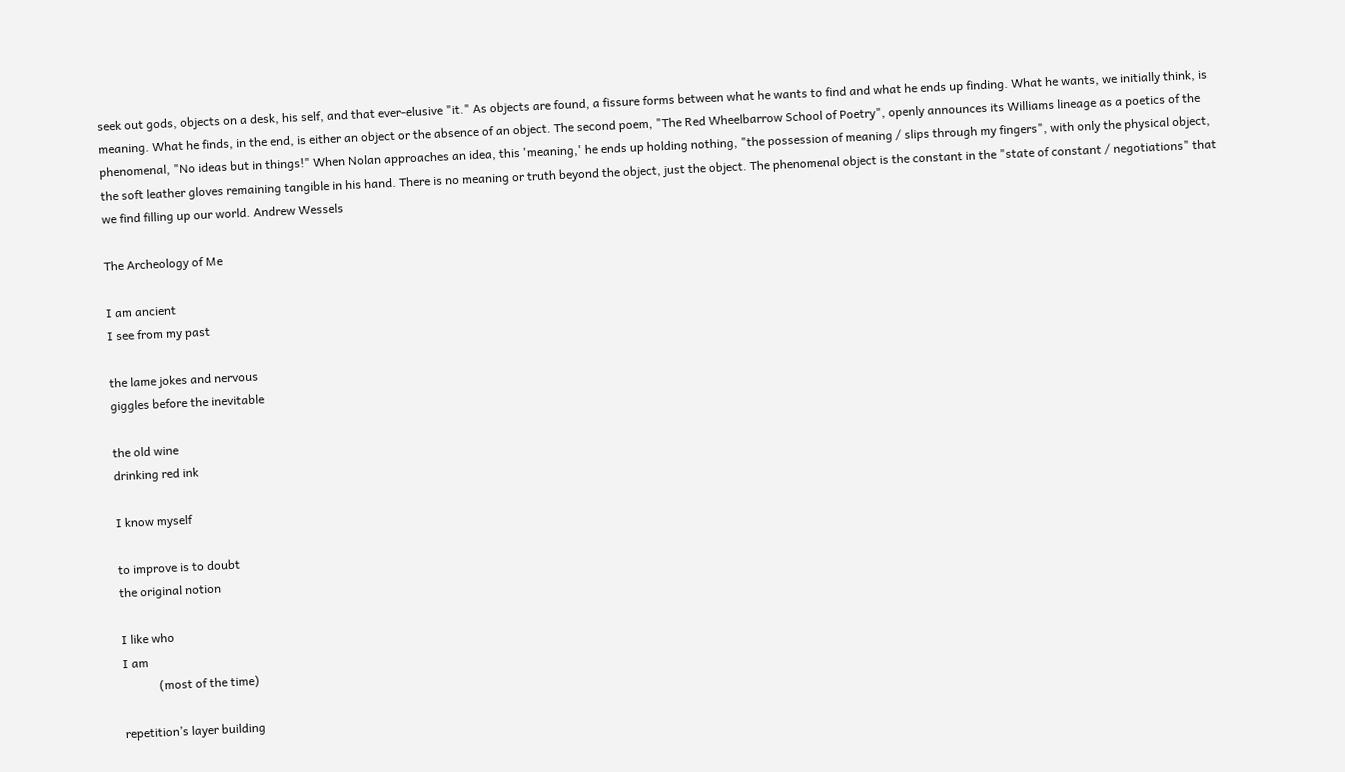seek out gods, objects on a desk, his self, and that ever-elusive "it." As objects are found, a fissure forms between what he wants to find and what he ends up finding. What he wants, we initially think, is meaning. What he finds, in the end, is either an object or the absence of an object. The second poem, "The Red Wheelbarrow School of Poetry", openly announces its Williams lineage as a poetics of the phenomenal, "No ideas but in things!" When Nolan approaches an idea, this 'meaning,' he ends up holding nothing, "the possession of meaning / slips through my fingers", with only the physical object, the soft leather gloves remaining tangible in his hand. There is no meaning or truth beyond the object, just the object. The phenomenal object is the constant in the "state of constant / negotiations" that we find filling up our world. Andrew Wessels

The Archeology of Me

I am ancient
I see from my past

the lame jokes and nervous
giggles before the inevitable

the old wine
drinking red ink

I know myself

to improve is to doubt
the original notion

I like who
I am
            (most of the time)

repetition’s layer building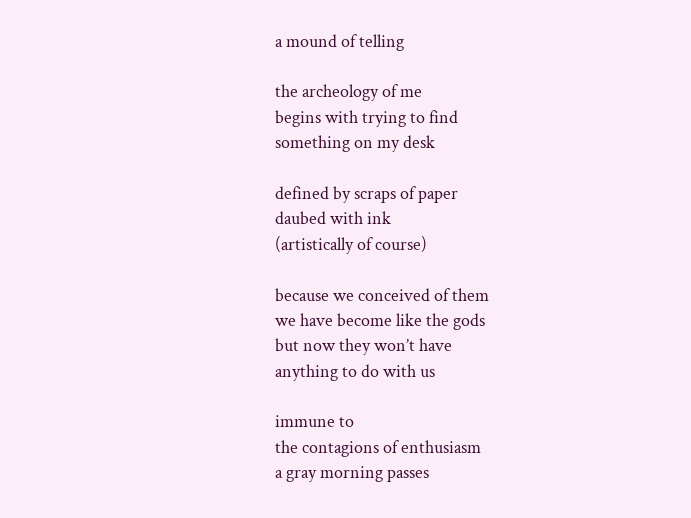a mound of telling

the archeology of me
begins with trying to find
something on my desk

defined by scraps of paper
daubed with ink
(artistically of course)

because we conceived of them
we have become like the gods
but now they won’t have
anything to do with us

immune to
the contagions of enthusiasm
a gray morning passes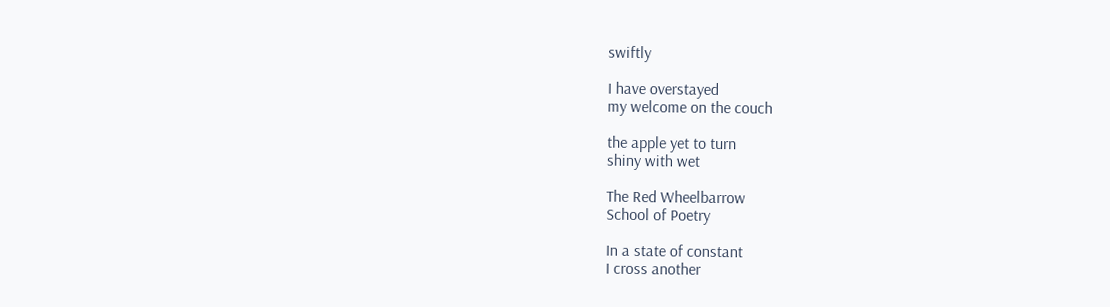swiftly

I have overstayed
my welcome on the couch

the apple yet to turn
shiny with wet

The Red Wheelbarrow
School of Poetry

In a state of constant
I cross another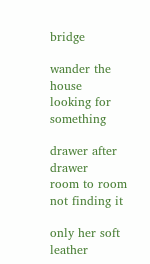bridge

wander the house
looking for something

drawer after drawer
room to room
not finding it

only her soft leather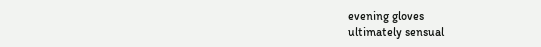evening gloves
ultimately sensual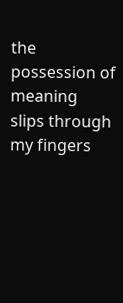the possession of meaning
slips through my fingers